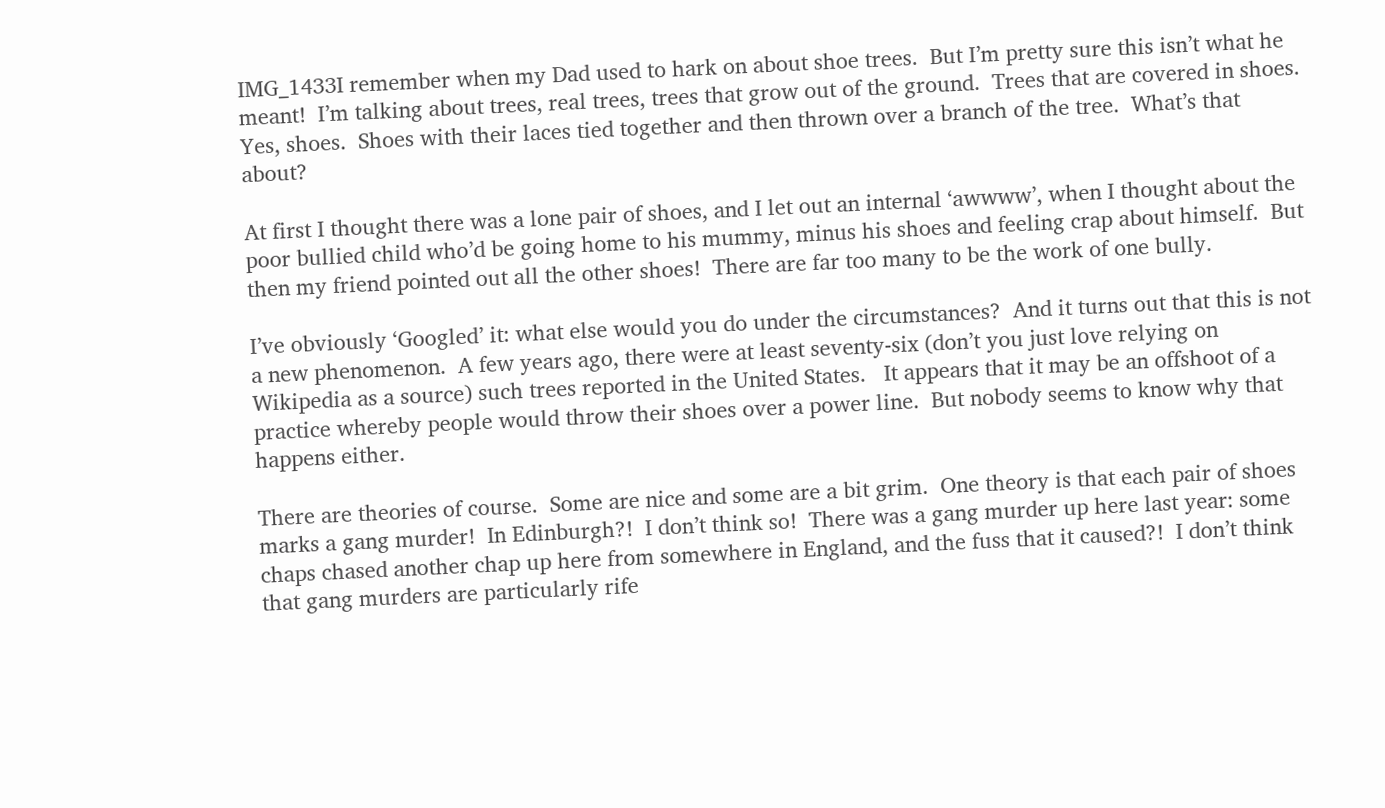IMG_1433I remember when my Dad used to hark on about shoe trees.  But I’m pretty sure this isn’t what he meant!  I’m talking about trees, real trees, trees that grow out of the ground.  Trees that are covered in shoes.  Yes, shoes.  Shoes with their laces tied together and then thrown over a branch of the tree.  What’s that about?

At first I thought there was a lone pair of shoes, and I let out an internal ‘awwww’, when I thought about the poor bullied child who’d be going home to his mummy, minus his shoes and feeling crap about himself.  But then my friend pointed out all the other shoes!  There are far too many to be the work of one bully.

I’ve obviously ‘Googled’ it: what else would you do under the circumstances?  And it turns out that this is not a new phenomenon.  A few years ago, there were at least seventy-six (don’t you just love relying on Wikipedia as a source) such trees reported in the United States.   It appears that it may be an offshoot of a practice whereby people would throw their shoes over a power line.  But nobody seems to know why that happens either.

There are theories of course.  Some are nice and some are a bit grim.  One theory is that each pair of shoes marks a gang murder!  In Edinburgh?!  I don’t think so!  There was a gang murder up here last year: some chaps chased another chap up here from somewhere in England, and the fuss that it caused?!  I don’t think that gang murders are particularly rife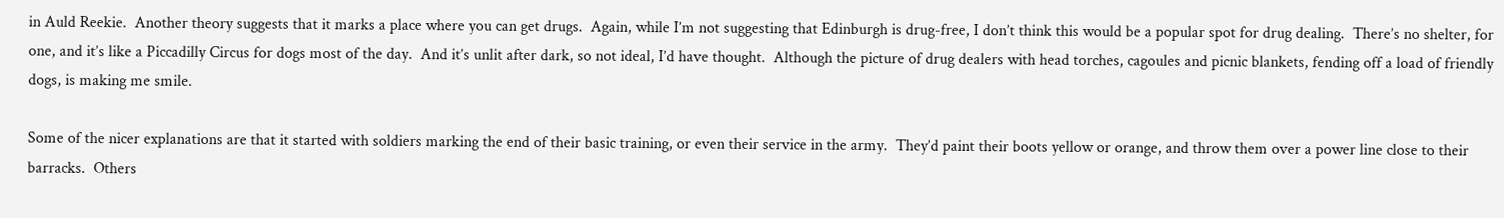in Auld Reekie.  Another theory suggests that it marks a place where you can get drugs.  Again, while I’m not suggesting that Edinburgh is drug-free, I don’t think this would be a popular spot for drug dealing.  There’s no shelter, for one, and it’s like a Piccadilly Circus for dogs most of the day.  And it’s unlit after dark, so not ideal, I’d have thought.  Although the picture of drug dealers with head torches, cagoules and picnic blankets, fending off a load of friendly dogs, is making me smile.

Some of the nicer explanations are that it started with soldiers marking the end of their basic training, or even their service in the army.  They’d paint their boots yellow or orange, and throw them over a power line close to their barracks.  Others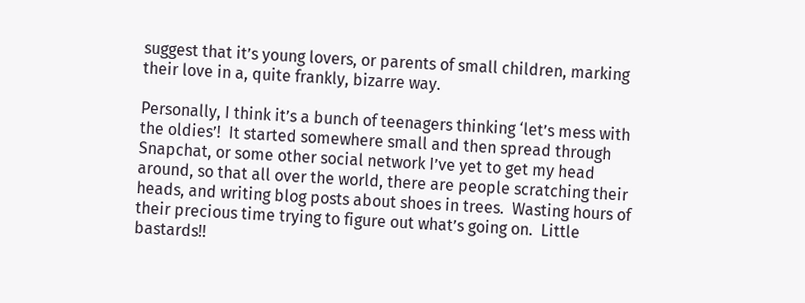suggest that it’s young lovers, or parents of small children, marking their love in a, quite frankly, bizarre way.

Personally, I think it’s a bunch of teenagers thinking ‘let’s mess with the oldies’!  It started somewhere small and then spread through Snapchat, or some other social network I’ve yet to get my head around, so that all over the world, there are people scratching their heads, and writing blog posts about shoes in trees.  Wasting hours of their precious time trying to figure out what’s going on.  Little bastards!!